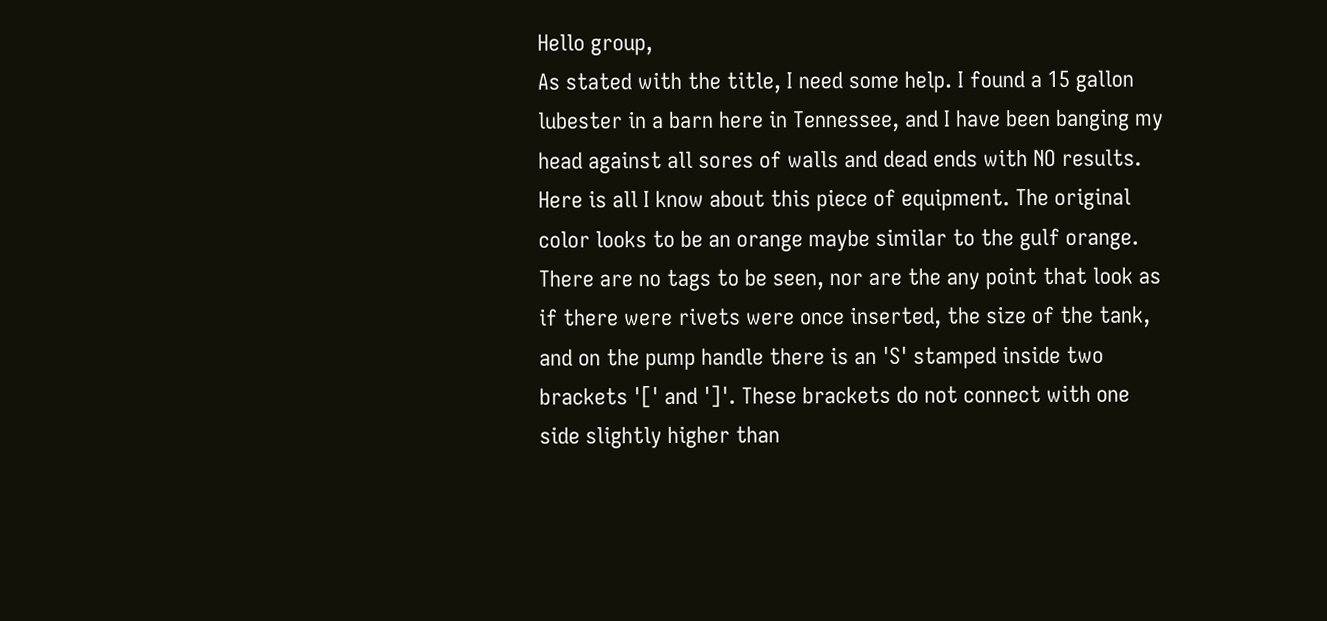Hello group,
As stated with the title, I need some help. I found a 15 gallon lubester in a barn here in Tennessee, and I have been banging my head against all sores of walls and dead ends with NO results. Here is all I know about this piece of equipment. The original color looks to be an orange maybe similar to the gulf orange. There are no tags to be seen, nor are the any point that look as if there were rivets were once inserted, the size of the tank, and on the pump handle there is an 'S' stamped inside two brackets '[' and ']'. These brackets do not connect with one side slightly higher than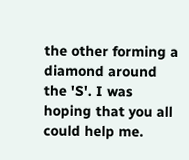the other forming a diamond around the 'S'. I was hoping that you all could help me.